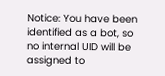Notice: You have been identified as a bot, so no internal UID will be assigned to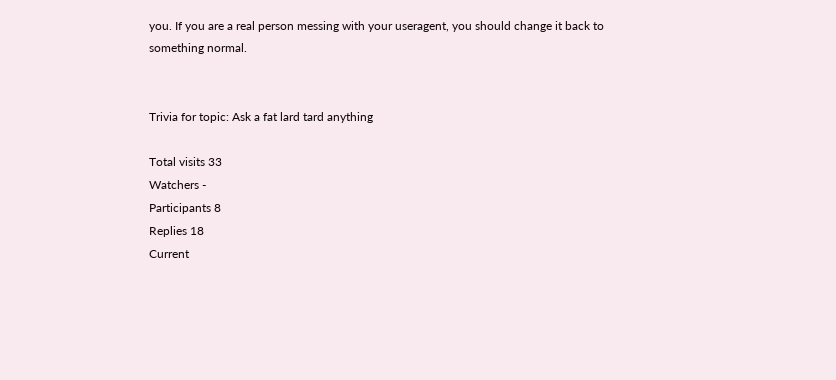you. If you are a real person messing with your useragent, you should change it back to something normal.


Trivia for topic: Ask a fat lard tard anything

Total visits 33
Watchers -
Participants 8
Replies 18
Current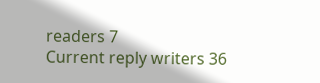readers 7
Current reply writers 36